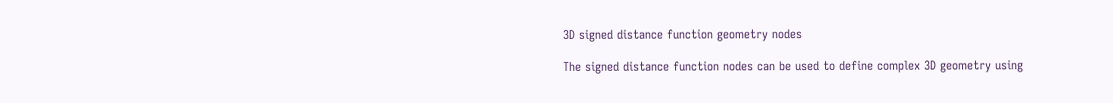3D signed distance function geometry nodes

The signed distance function nodes can be used to define complex 3D geometry using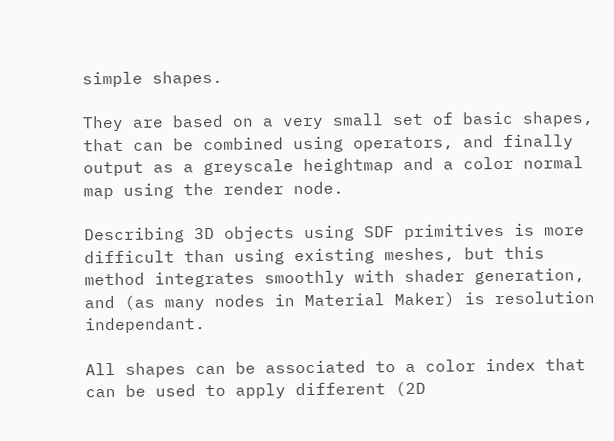simple shapes.

They are based on a very small set of basic shapes, that can be combined using operators, and finally output as a greyscale heightmap and a color normal map using the render node.

Describing 3D objects using SDF primitives is more difficult than using existing meshes, but this method integrates smoothly with shader generation, and (as many nodes in Material Maker) is resolution independant.

All shapes can be associated to a color index that can be used to apply different (2D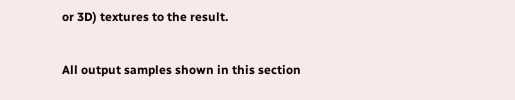or 3D) textures to the result.

All output samples shown in this section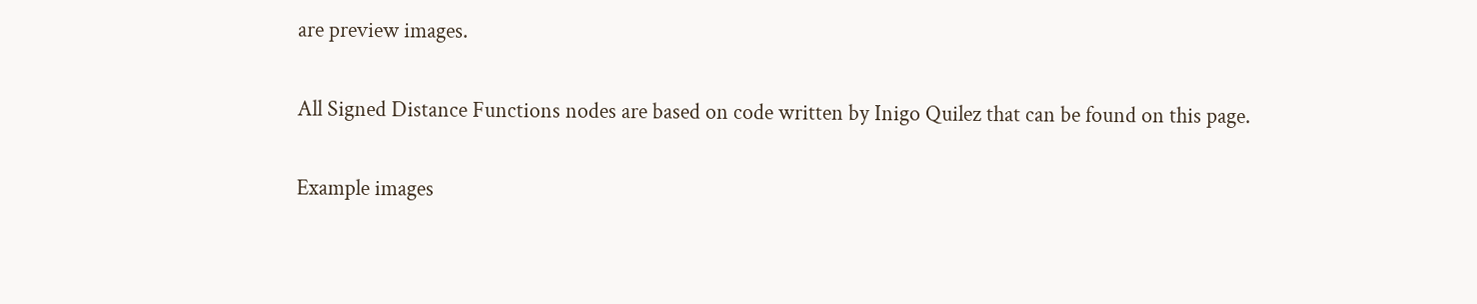are preview images.

All Signed Distance Functions nodes are based on code written by Inigo Quilez that can be found on this page.

Example images